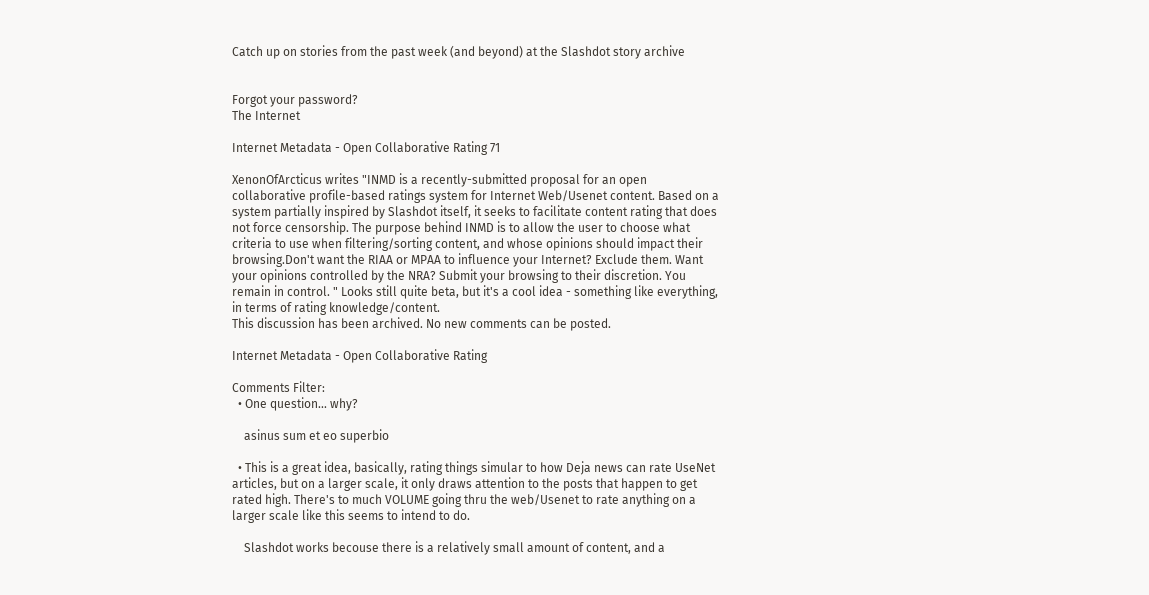Catch up on stories from the past week (and beyond) at the Slashdot story archive


Forgot your password?
The Internet

Internet Metadata - Open Collaborative Rating 71

XenonOfArcticus writes "INMD is a recently-submitted proposal for an open collaborative profile-based ratings system for Internet Web/Usenet content. Based on a system partially inspired by Slashdot itself, it seeks to facilitate content rating that does not force censorship. The purpose behind INMD is to allow the user to choose what criteria to use when filtering/sorting content, and whose opinions should impact their browsing.Don't want the RIAA or MPAA to influence your Internet? Exclude them. Want your opinions controlled by the NRA? Submit your browsing to their discretion. You remain in control. " Looks still quite beta, but it's a cool idea - something like everything, in terms of rating knowledge/content.
This discussion has been archived. No new comments can be posted.

Internet Metadata - Open Collaborative Rating

Comments Filter:
  • One question... why?

    asinus sum et eo superbio

  • This is a great idea, basically, rating things simular to how Deja news can rate UseNet articles, but on a larger scale, it only draws attention to the posts that happen to get rated high. There's to much VOLUME going thru the web/Usenet to rate anything on a larger scale like this seems to intend to do.

    Slashdot works becouse there is a relatively small amount of content, and a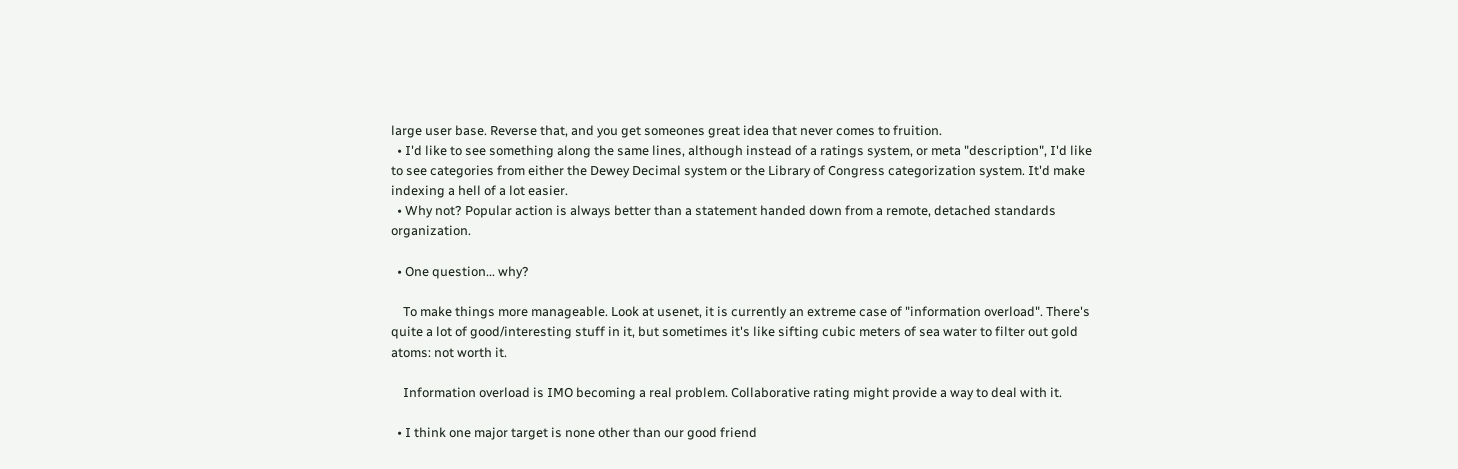large user base. Reverse that, and you get someones great idea that never comes to fruition.
  • I'd like to see something along the same lines, although instead of a ratings system, or meta "description", I'd like to see categories from either the Dewey Decimal system or the Library of Congress categorization system. It'd make indexing a hell of a lot easier.
  • Why not? Popular action is always better than a statement handed down from a remote, detached standards organization.

  • One question... why?

    To make things more manageable. Look at usenet, it is currently an extreme case of "information overload". There's quite a lot of good/interesting stuff in it, but sometimes it's like sifting cubic meters of sea water to filter out gold atoms: not worth it.

    Information overload is IMO becoming a real problem. Collaborative rating might provide a way to deal with it.

  • I think one major target is none other than our good friend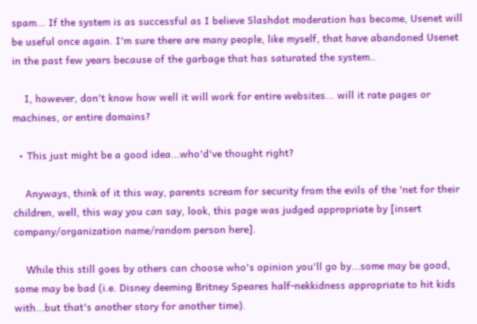spam... If the system is as successful as I believe Slashdot moderation has become, Usenet will be useful once again. I'm sure there are many people, like myself, that have abandoned Usenet in the past few years because of the garbage that has saturated the system..

    I, however, don't know how well it will work for entire websites... will it rate pages or machines, or entire domains?

  • This just might be a good idea...who'd've thought right?

    Anyways, think of it this way, parents scream for security from the evils of the 'net for their children, well, this way you can say, look, this page was judged appropriate by [insert company/organization name/random person here].

    While this still goes by others can choose who's opinion you'll go by...some may be good, some may be bad (i.e. Disney deeming Britney Speares half-nekkidness appropriate to hit kids with...but that's another story for another time).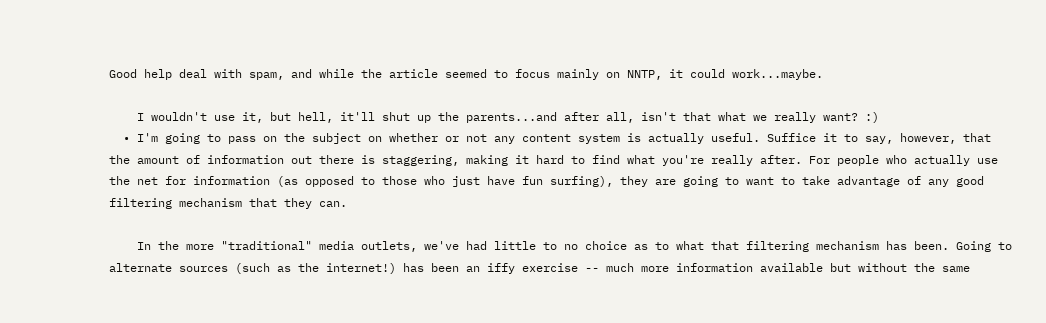Good help deal with spam, and while the article seemed to focus mainly on NNTP, it could work...maybe.

    I wouldn't use it, but hell, it'll shut up the parents...and after all, isn't that what we really want? :)
  • I'm going to pass on the subject on whether or not any content system is actually useful. Suffice it to say, however, that the amount of information out there is staggering, making it hard to find what you're really after. For people who actually use the net for information (as opposed to those who just have fun surfing), they are going to want to take advantage of any good filtering mechanism that they can.

    In the more "traditional" media outlets, we've had little to no choice as to what that filtering mechanism has been. Going to alternate sources (such as the internet!) has been an iffy exercise -- much more information available but without the same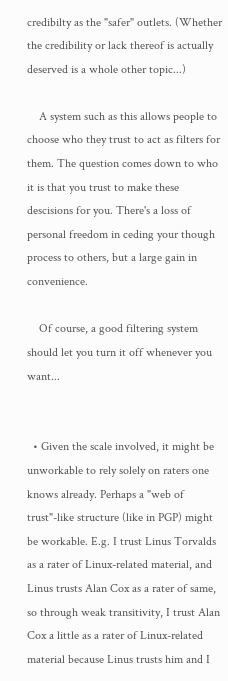credibilty as the "safer" outlets. (Whether the credibility or lack thereof is actually deserved is a whole other topic...)

    A system such as this allows people to choose who they trust to act as filters for them. The question comes down to who it is that you trust to make these descisions for you. There's a loss of personal freedom in ceding your though process to others, but a large gain in convenience.

    Of course, a good filtering system should let you turn it off whenever you want...


  • Given the scale involved, it might be unworkable to rely solely on raters one knows already. Perhaps a "web of trust"-like structure (like in PGP) might be workable. E.g. I trust Linus Torvalds as a rater of Linux-related material, and Linus trusts Alan Cox as a rater of same, so through weak transitivity, I trust Alan Cox a little as a rater of Linux-related material because Linus trusts him and I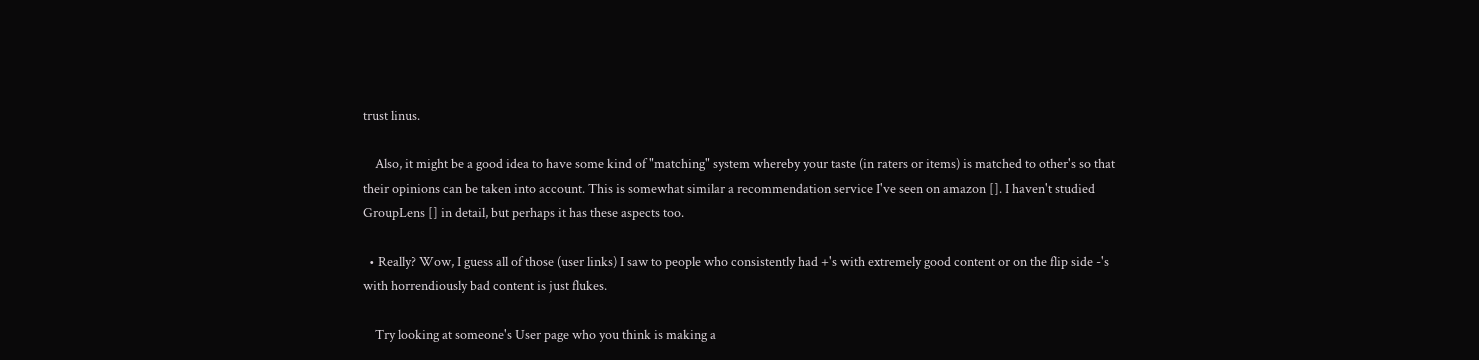trust linus.

    Also, it might be a good idea to have some kind of "matching" system whereby your taste (in raters or items) is matched to other's so that their opinions can be taken into account. This is somewhat similar a recommendation service I've seen on amazon []. I haven't studied GroupLens [] in detail, but perhaps it has these aspects too.

  • Really? Wow, I guess all of those (user links) I saw to people who consistently had +'s with extremely good content or on the flip side -'s with horrendiously bad content is just flukes.

    Try looking at someone's User page who you think is making a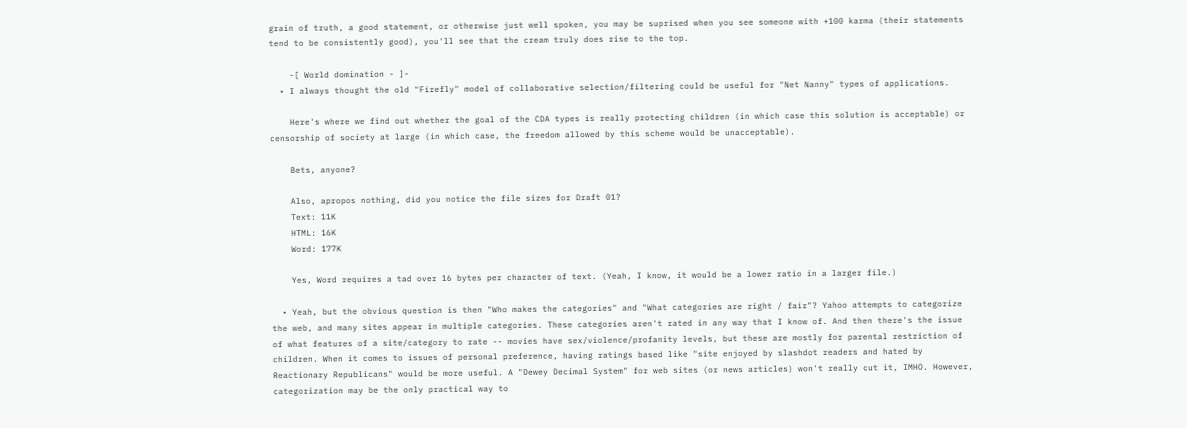grain of truth, a good statement, or otherwise just well spoken, you may be suprised when you see someone with +100 karma (their statements tend to be consistently good), you'll see that the cream truly does rise to the top.

    -[ World domination - ]-
  • I always thought the old "Firefly" model of collaborative selection/filtering could be useful for "Net Nanny" types of applications.

    Here's where we find out whether the goal of the CDA types is really protecting children (in which case this solution is acceptable) or censorship of society at large (in which case, the freedom allowed by this scheme would be unacceptable).

    Bets, anyone?

    Also, apropos nothing, did you notice the file sizes for Draft 01?
    Text: 11K
    HTML: 16K
    Word: 177K

    Yes, Word requires a tad over 16 bytes per character of text. (Yeah, I know, it would be a lower ratio in a larger file.)

  • Yeah, but the obvious question is then "Who makes the categories" and "What categories are right / fair"? Yahoo attempts to categorize the web, and many sites appear in multiple categories. These categories aren't rated in any way that I know of. And then there's the issue of what features of a site/category to rate -- movies have sex/violence/profanity levels, but these are mostly for parental restriction of children. When it comes to issues of personal preference, having ratings based like "site enjoyed by slashdot readers and hated by Reactionary Republicans" would be more useful. A "Dewey Decimal System" for web sites (or news articles) won't really cut it, IMHO. However, categorization may be the only practical way to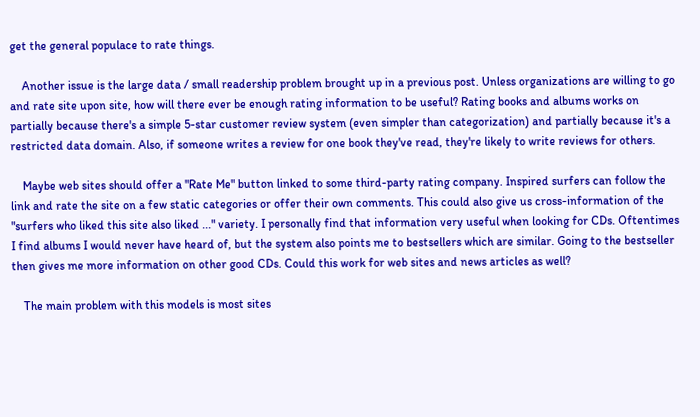get the general populace to rate things.

    Another issue is the large data / small readership problem brought up in a previous post. Unless organizations are willing to go and rate site upon site, how will there ever be enough rating information to be useful? Rating books and albums works on partially because there's a simple 5-star customer review system (even simpler than categorization) and partially because it's a restricted data domain. Also, if someone writes a review for one book they've read, they're likely to write reviews for others.

    Maybe web sites should offer a "Rate Me" button linked to some third-party rating company. Inspired surfers can follow the link and rate the site on a few static categories or offer their own comments. This could also give us cross-information of the "surfers who liked this site also liked ..." variety. I personally find that information very useful when looking for CDs. Oftentimes I find albums I would never have heard of, but the system also points me to bestsellers which are similar. Going to the bestseller then gives me more information on other good CDs. Could this work for web sites and news articles as well?

    The main problem with this models is most sites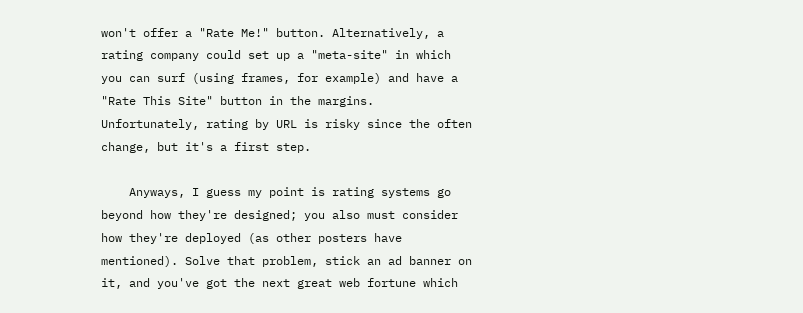won't offer a "Rate Me!" button. Alternatively, a rating company could set up a "meta-site" in which you can surf (using frames, for example) and have a "Rate This Site" button in the margins. Unfortunately, rating by URL is risky since the often change, but it's a first step.

    Anyways, I guess my point is rating systems go beyond how they're designed; you also must consider how they're deployed (as other posters have mentioned). Solve that problem, stick an ad banner on it, and you've got the next great web fortune which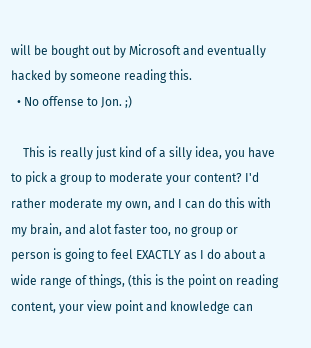will be bought out by Microsoft and eventually hacked by someone reading this.
  • No offense to Jon. ;)

    This is really just kind of a silly idea, you have to pick a group to moderate your content? I'd rather moderate my own, and I can do this with my brain, and alot faster too, no group or person is going to feel EXACTLY as I do about a wide range of things, (this is the point on reading content, your view point and knowledge can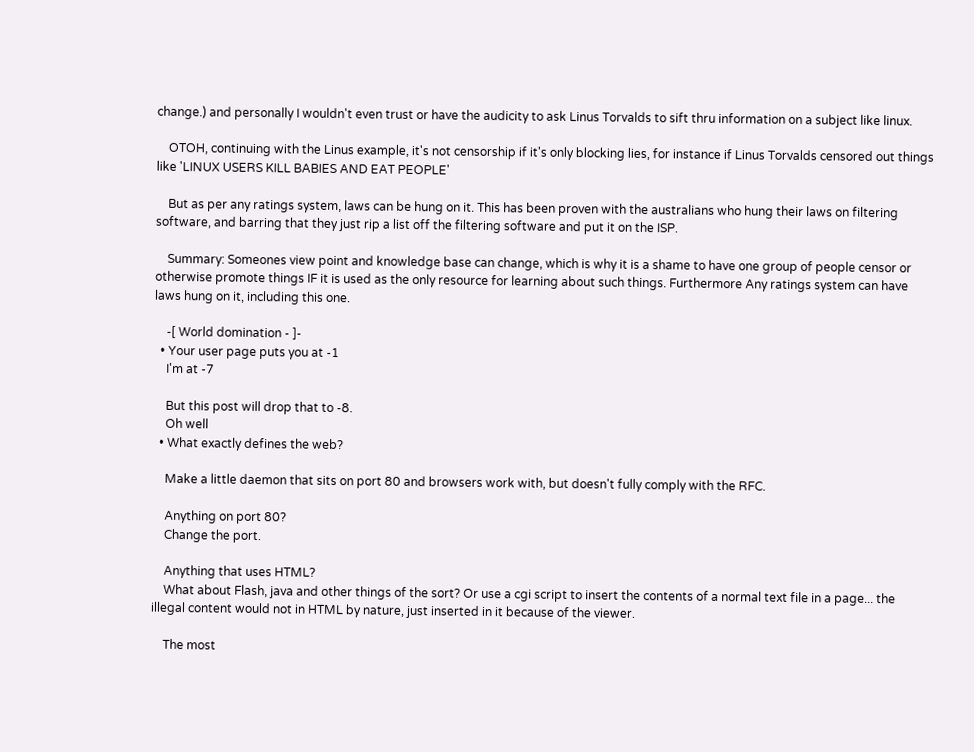change.) and personally I wouldn't even trust or have the audicity to ask Linus Torvalds to sift thru information on a subject like linux.

    OTOH, continuing with the Linus example, it's not censorship if it's only blocking lies, for instance if Linus Torvalds censored out things like 'LINUX USERS KILL BABIES AND EAT PEOPLE'

    But as per any ratings system, laws can be hung on it. This has been proven with the australians who hung their laws on filtering software, and barring that they just rip a list off the filtering software and put it on the ISP.

    Summary: Someones view point and knowledge base can change, which is why it is a shame to have one group of people censor or otherwise promote things IF it is used as the only resource for learning about such things. Furthermore Any ratings system can have laws hung on it, including this one.

    -[ World domination - ]-
  • Your user page puts you at -1
    I'm at -7

    But this post will drop that to -8.
    Oh well
  • What exactly defines the web?

    Make a little daemon that sits on port 80 and browsers work with, but doesn't fully comply with the RFC.

    Anything on port 80?
    Change the port.

    Anything that uses HTML?
    What about Flash, java and other things of the sort? Or use a cgi script to insert the contents of a normal text file in a page... the illegal content would not in HTML by nature, just inserted in it because of the viewer.

    The most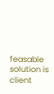feasable solution is client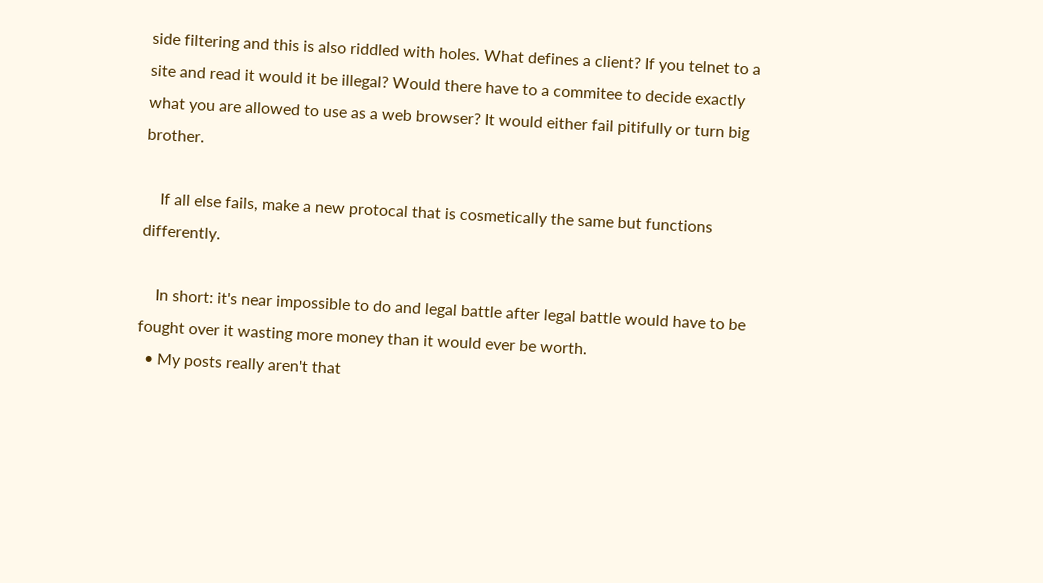side filtering and this is also riddled with holes. What defines a client? If you telnet to a site and read it would it be illegal? Would there have to a commitee to decide exactly what you are allowed to use as a web browser? It would either fail pitifully or turn big brother.

    If all else fails, make a new protocal that is cosmetically the same but functions differently.

    In short: it's near impossible to do and legal battle after legal battle would have to be fought over it wasting more money than it would ever be worth.
  • My posts really aren't that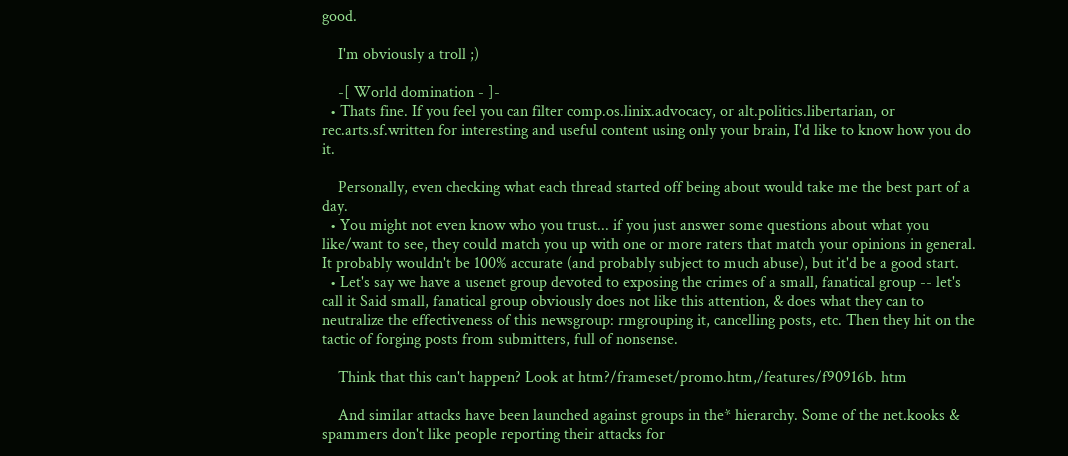good.

    I'm obviously a troll ;)

    -[ World domination - ]-
  • Thats fine. If you feel you can filter comp.os.linix.advocacy, or alt.politics.libertarian, or rec.arts.sf.written for interesting and useful content using only your brain, I'd like to know how you do it.

    Personally, even checking what each thread started off being about would take me the best part of a day.
  • You might not even know who you trust... if you just answer some questions about what you like/want to see, they could match you up with one or more raters that match your opinions in general. It probably wouldn't be 100% accurate (and probably subject to much abuse), but it'd be a good start.
  • Let's say we have a usenet group devoted to exposing the crimes of a small, fanatical group -- let's call it Said small, fanatical group obviously does not like this attention, & does what they can to neutralize the effectiveness of this newsgroup: rmgrouping it, cancelling posts, etc. Then they hit on the tactic of forging posts from submitters, full of nonsense.

    Think that this can't happen? Look at htm?/frameset/promo.htm,/features/f90916b. htm

    And similar attacks have been launched against groups in the* hierarchy. Some of the net.kooks & spammers don't like people reporting their attacks for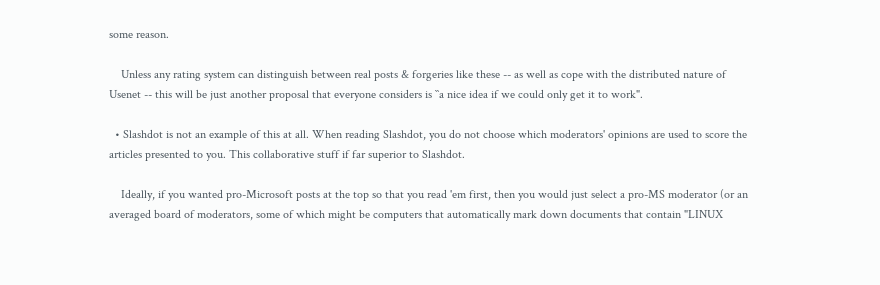some reason.

    Unless any rating system can distinguish between real posts & forgeries like these -- as well as cope with the distributed nature of Usenet -- this will be just another proposal that everyone considers is ``a nice idea if we could only get it to work".

  • Slashdot is not an example of this at all. When reading Slashdot, you do not choose which moderators' opinions are used to score the articles presented to you. This collaborative stuff if far superior to Slashdot.

    Ideally, if you wanted pro-Microsoft posts at the top so that you read 'em first, then you would just select a pro-MS moderator (or an averaged board of moderators, some of which might be computers that automatically mark down documents that contain "LINUX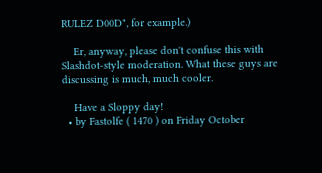RULEZ D00D", for example.)

    Er, anyway, please don't confuse this with Slashdot-style moderation. What these guys are discussing is much, much cooler.

    Have a Sloppy day!
  • by Fastolfe ( 1470 ) on Friday October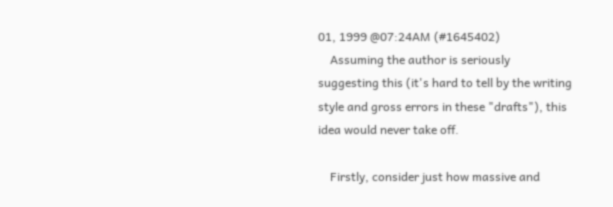01, 1999 @07:24AM (#1645402)
    Assuming the author is seriously suggesting this (it's hard to tell by the writing style and gross errors in these "drafts"), this idea would never take off.

    Firstly, consider just how massive and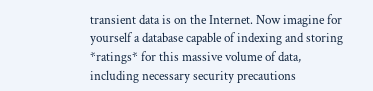transient data is on the Internet. Now imagine for yourself a database capable of indexing and storing *ratings* for this massive volume of data, including necessary security precautions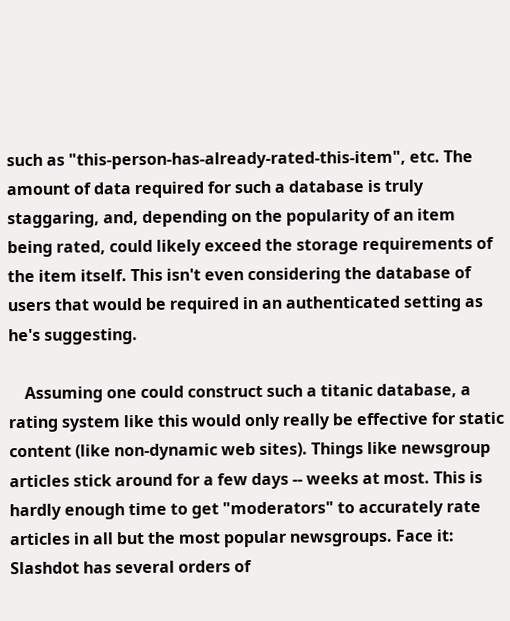such as "this-person-has-already-rated-this-item", etc. The amount of data required for such a database is truly staggaring, and, depending on the popularity of an item being rated, could likely exceed the storage requirements of the item itself. This isn't even considering the database of users that would be required in an authenticated setting as he's suggesting.

    Assuming one could construct such a titanic database, a rating system like this would only really be effective for static content (like non-dynamic web sites). Things like newsgroup articles stick around for a few days -- weeks at most. This is hardly enough time to get "moderators" to accurately rate articles in all but the most popular newsgroups. Face it: Slashdot has several orders of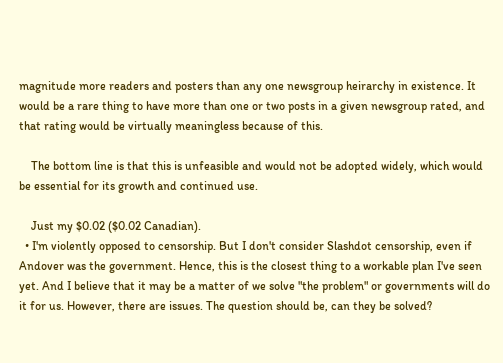magnitude more readers and posters than any one newsgroup heirarchy in existence. It would be a rare thing to have more than one or two posts in a given newsgroup rated, and that rating would be virtually meaningless because of this.

    The bottom line is that this is unfeasible and would not be adopted widely, which would be essential for its growth and continued use.

    Just my $0.02 ($0.02 Canadian).
  • I'm violently opposed to censorship. But I don't consider Slashdot censorship, even if Andover was the government. Hence, this is the closest thing to a workable plan I've seen yet. And I believe that it may be a matter of we solve "the problem" or governments will do it for us. However, there are issues. The question should be, can they be solved?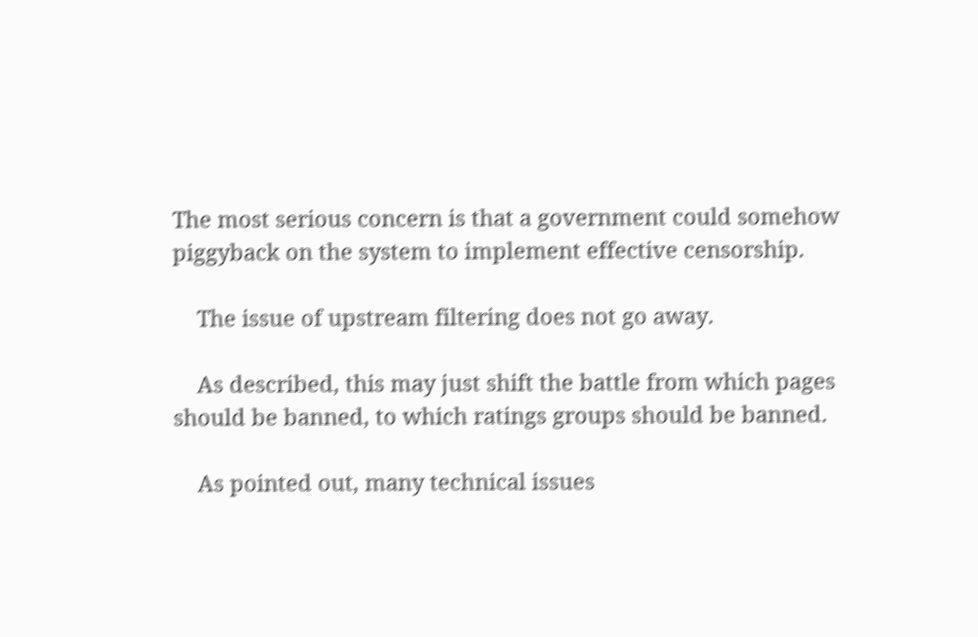The most serious concern is that a government could somehow piggyback on the system to implement effective censorship.

    The issue of upstream filtering does not go away.

    As described, this may just shift the battle from which pages should be banned, to which ratings groups should be banned.

    As pointed out, many technical issues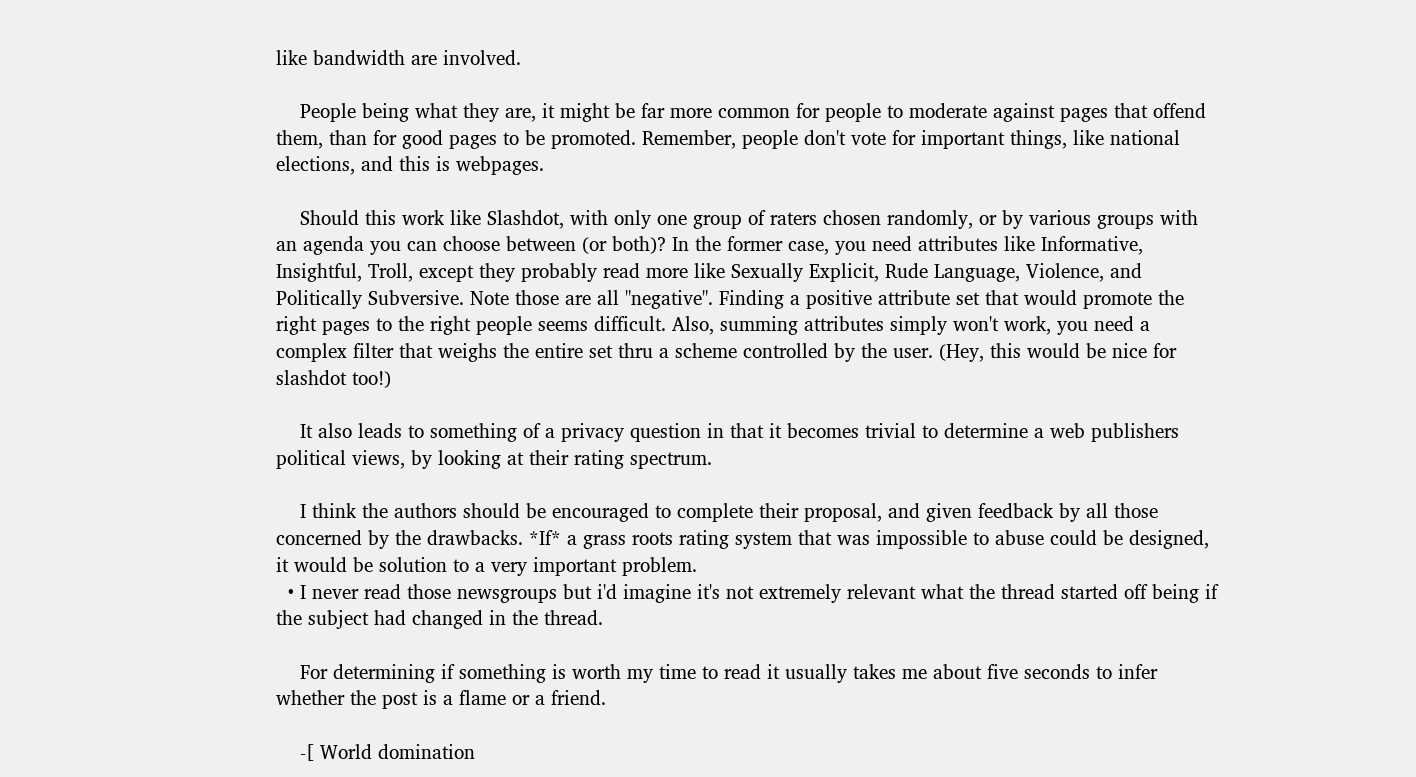like bandwidth are involved.

    People being what they are, it might be far more common for people to moderate against pages that offend them, than for good pages to be promoted. Remember, people don't vote for important things, like national elections, and this is webpages.

    Should this work like Slashdot, with only one group of raters chosen randomly, or by various groups with an agenda you can choose between (or both)? In the former case, you need attributes like Informative, Insightful, Troll, except they probably read more like Sexually Explicit, Rude Language, Violence, and Politically Subversive. Note those are all "negative". Finding a positive attribute set that would promote the right pages to the right people seems difficult. Also, summing attributes simply won't work, you need a complex filter that weighs the entire set thru a scheme controlled by the user. (Hey, this would be nice for slashdot too!)

    It also leads to something of a privacy question in that it becomes trivial to determine a web publishers political views, by looking at their rating spectrum.

    I think the authors should be encouraged to complete their proposal, and given feedback by all those concerned by the drawbacks. *If* a grass roots rating system that was impossible to abuse could be designed, it would be solution to a very important problem.
  • I never read those newsgroups but i'd imagine it's not extremely relevant what the thread started off being if the subject had changed in the thread.

    For determining if something is worth my time to read it usually takes me about five seconds to infer whether the post is a flame or a friend.

    -[ World domination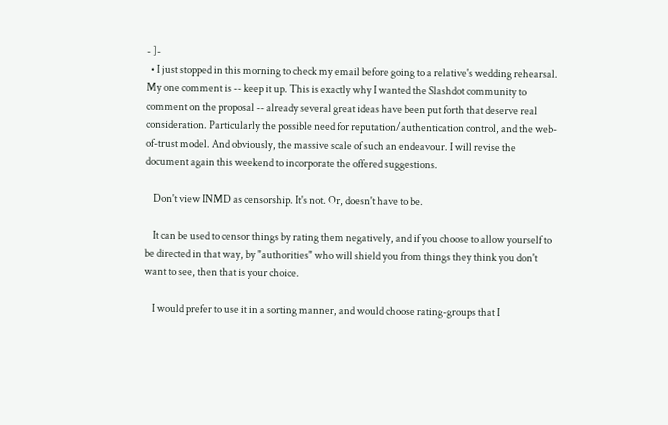- ]-
  • I just stopped in this morning to check my email before going to a relative's wedding rehearsal. My one comment is -- keep it up. This is exactly why I wanted the Slashdot community to comment on the proposal -- already several great ideas have been put forth that deserve real consideration. Particularly the possible need for reputation/authentication control, and the web-of-trust model. And obviously, the massive scale of such an endeavour. I will revise the document again this weekend to incorporate the offered suggestions.

    Don't view INMD as censorship. It's not. Or, doesn't have to be.

    It can be used to censor things by rating them negatively, and if you choose to allow yourself to be directed in that way, by "authorities" who will shield you from things they think you don't want to see, then that is your choice.

    I would prefer to use it in a sorting manner, and would choose rating-groups that I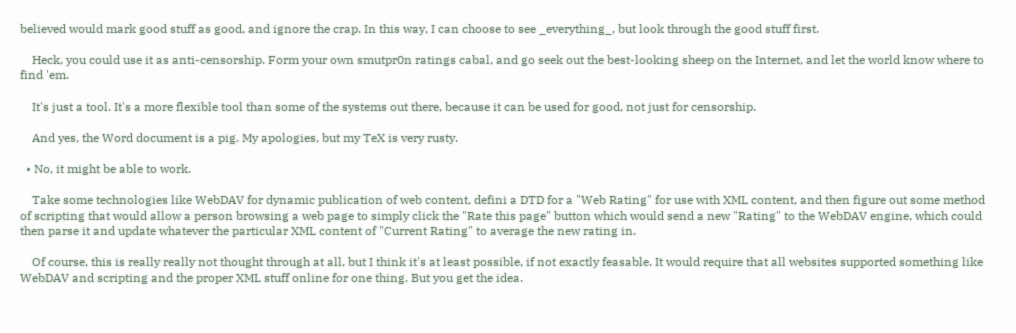believed would mark good stuff as good, and ignore the crap. In this way, I can choose to see _everything_, but look through the good stuff first.

    Heck, you could use it as anti-censorship. Form your own smutpr0n ratings cabal, and go seek out the best-looking sheep on the Internet, and let the world know where to find 'em.

    It's just a tool. It's a more flexible tool than some of the systems out there, because it can be used for good, not just for censorship.

    And yes, the Word document is a pig. My apologies, but my TeX is very rusty.

  • No, it might be able to work.

    Take some technologies like WebDAV for dynamic publication of web content, defini a DTD for a "Web Rating" for use with XML content, and then figure out some method of scripting that would allow a person browsing a web page to simply click the "Rate this page" button which would send a new "Rating" to the WebDAV engine, which could then parse it and update whatever the particular XML content of "Current Rating" to average the new rating in.

    Of course, this is really really not thought through at all, but I think it's at least possible, if not exactly feasable. It would require that all websites supported something like WebDAV and scripting and the proper XML stuff online for one thing. But you get the idea.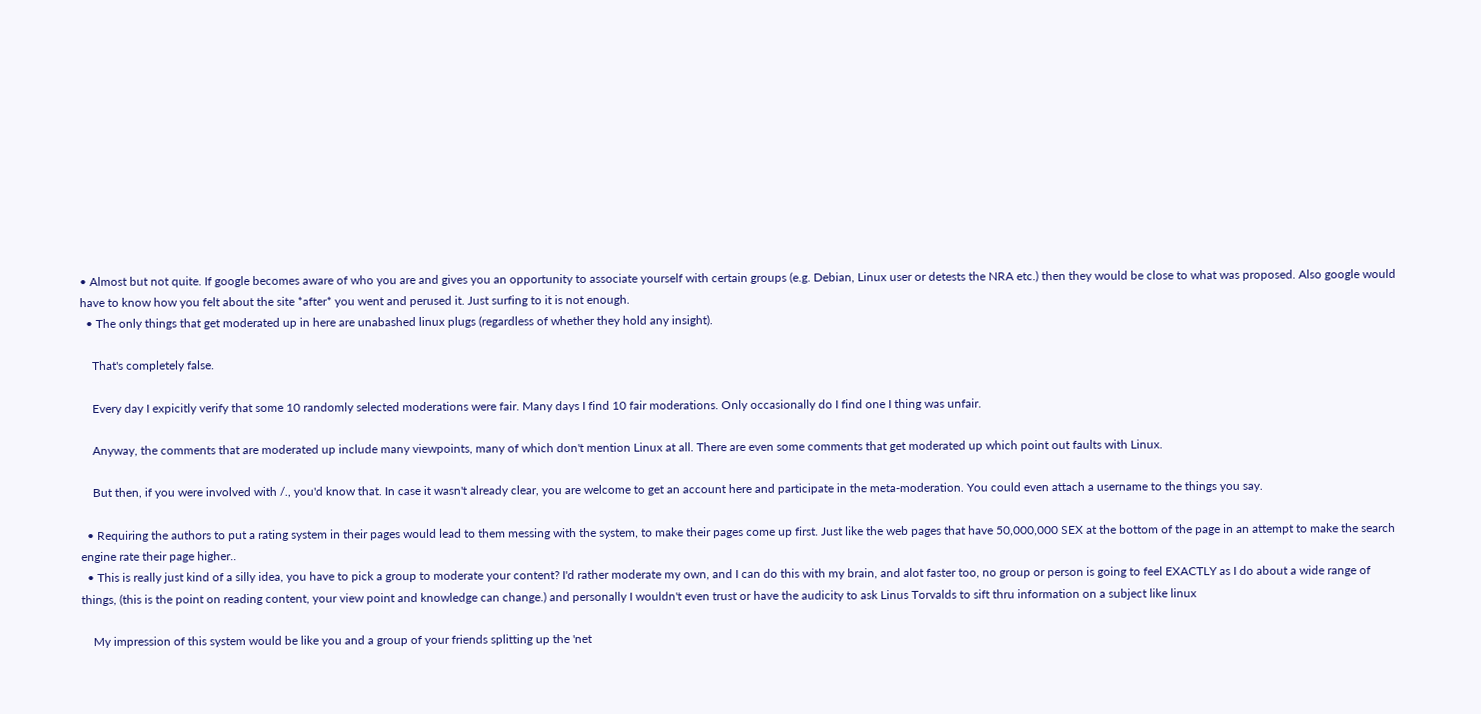• Almost but not quite. If google becomes aware of who you are and gives you an opportunity to associate yourself with certain groups (e.g. Debian, Linux user or detests the NRA etc.) then they would be close to what was proposed. Also google would have to know how you felt about the site *after* you went and perused it. Just surfing to it is not enough.
  • The only things that get moderated up in here are unabashed linux plugs (regardless of whether they hold any insight).

    That's completely false.

    Every day I expicitly verify that some 10 randomly selected moderations were fair. Many days I find 10 fair moderations. Only occasionally do I find one I thing was unfair.

    Anyway, the comments that are moderated up include many viewpoints, many of which don't mention Linux at all. There are even some comments that get moderated up which point out faults with Linux.

    But then, if you were involved with /., you'd know that. In case it wasn't already clear, you are welcome to get an account here and participate in the meta-moderation. You could even attach a username to the things you say.

  • Requiring the authors to put a rating system in their pages would lead to them messing with the system, to make their pages come up first. Just like the web pages that have 50,000,000 SEX at the bottom of the page in an attempt to make the search engine rate their page higher..
  • This is really just kind of a silly idea, you have to pick a group to moderate your content? I'd rather moderate my own, and I can do this with my brain, and alot faster too, no group or person is going to feel EXACTLY as I do about a wide range of things, (this is the point on reading content, your view point and knowledge can change.) and personally I wouldn't even trust or have the audicity to ask Linus Torvalds to sift thru information on a subject like linux

    My impression of this system would be like you and a group of your friends splitting up the 'net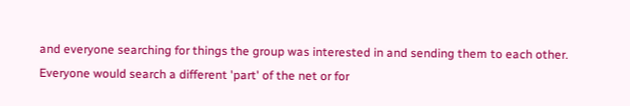and everyone searching for things the group was interested in and sending them to each other. Everyone would search a different 'part' of the net or for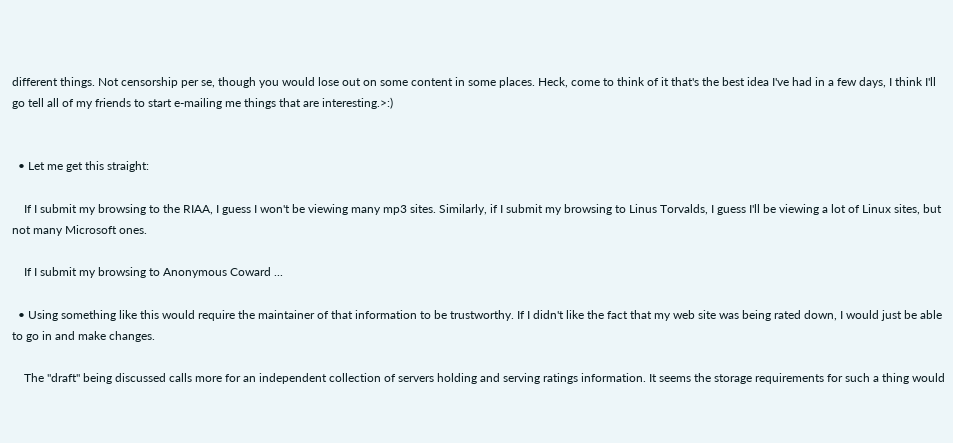different things. Not censorship per se, though you would lose out on some content in some places. Heck, come to think of it that's the best idea I've had in a few days, I think I'll go tell all of my friends to start e-mailing me things that are interesting.>:)


  • Let me get this straight:

    If I submit my browsing to the RIAA, I guess I won't be viewing many mp3 sites. Similarly, if I submit my browsing to Linus Torvalds, I guess I'll be viewing a lot of Linux sites, but not many Microsoft ones.

    If I submit my browsing to Anonymous Coward ...

  • Using something like this would require the maintainer of that information to be trustworthy. If I didn't like the fact that my web site was being rated down, I would just be able to go in and make changes.

    The "draft" being discussed calls more for an independent collection of servers holding and serving ratings information. It seems the storage requirements for such a thing would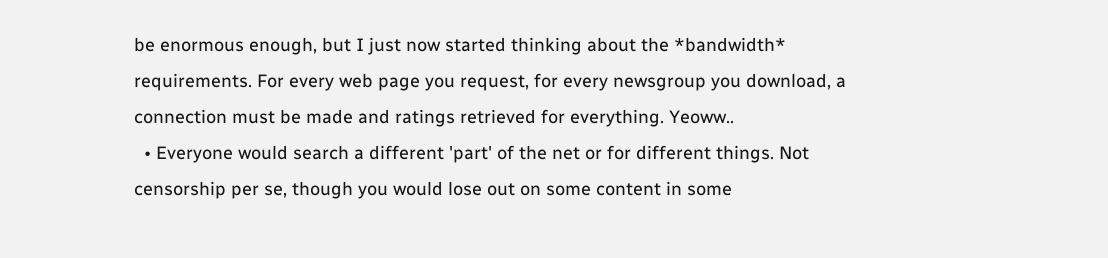be enormous enough, but I just now started thinking about the *bandwidth* requirements. For every web page you request, for every newsgroup you download, a connection must be made and ratings retrieved for everything. Yeoww..
  • Everyone would search a different 'part' of the net or for different things. Not censorship per se, though you would lose out on some content in some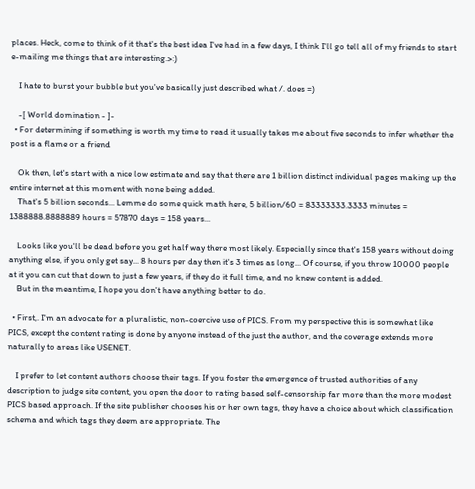places. Heck, come to think of it that's the best idea I've had in a few days, I think I'll go tell all of my friends to start e-mailing me things that are interesting.>:)

    I hate to burst your bubble but you've basically just described what /. does =)

    -[ World domination - ]-
  • For determining if something is worth my time to read it usually takes me about five seconds to infer whether the post is a flame or a friend

    Ok then, let's start with a nice low estimate and say that there are 1 billion distinct individual pages making up the entire internet at this moment with none being added.
    That's 5 billion seconds... Lemme do some quick math here, 5 billion/60 = 83333333.3333 minutes = 1388888.8888889 hours = 57870 days = 158 years...

    Looks like you'll be dead before you get half way there most likely. Especially since that's 158 years without doing anything else, if you only get say... 8 hours per day then it's 3 times as long... Of course, if you throw 10000 people at it you can cut that down to just a few years, if they do it full time, and no knew content is added.
    But in the meantime, I hope you don't have anything better to do.

  • First,. I'm an advocate for a pluralistic, non-coercive use of PICS. From my perspective this is somewhat like PICS, except the content rating is done by anyone instead of the just the author, and the coverage extends more naturally to areas like USENET.

    I prefer to let content authors choose their tags. If you foster the emergence of trusted authorities of any description to judge site content, you open the door to rating based self-censorship far more than the more modest PICS based approach. If the site publisher chooses his or her own tags, they have a choice about which classification schema and which tags they deem are appropriate. The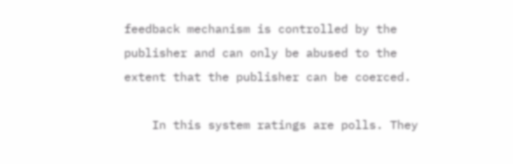feedback mechanism is controlled by the publisher and can only be abused to the extent that the publisher can be coerced.

    In this system ratings are polls. They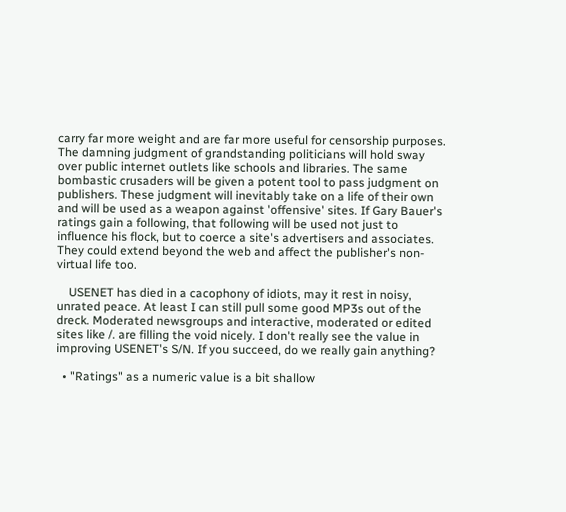carry far more weight and are far more useful for censorship purposes. The damning judgment of grandstanding politicians will hold sway over public internet outlets like schools and libraries. The same bombastic crusaders will be given a potent tool to pass judgment on publishers. These judgment will inevitably take on a life of their own and will be used as a weapon against 'offensive' sites. If Gary Bauer's ratings gain a following, that following will be used not just to influence his flock, but to coerce a site's advertisers and associates. They could extend beyond the web and affect the publisher's non-virtual life too.

    USENET has died in a cacophony of idiots, may it rest in noisy, unrated peace. At least I can still pull some good MP3s out of the dreck. Moderated newsgroups and interactive, moderated or edited sites like /. are filling the void nicely. I don't really see the value in improving USENET's S/N. If you succeed, do we really gain anything?

  • "Ratings" as a numeric value is a bit shallow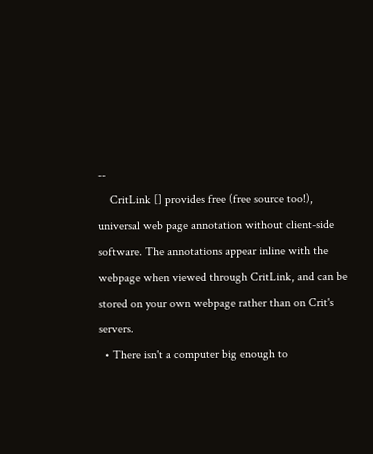--
    CritLink [] provides free (free source too!), universal web page annotation without client-side software. The annotations appear inline with the webpage when viewed through CritLink, and can be stored on your own webpage rather than on Crit's servers.
  • There isn't a computer big enough to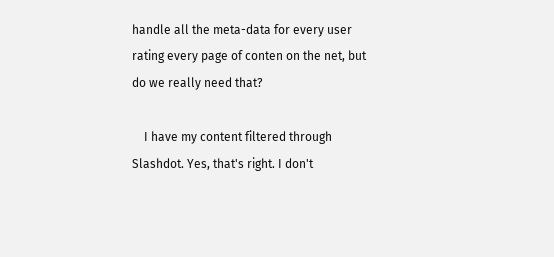handle all the meta-data for every user rating every page of conten on the net, but do we really need that?

    I have my content filtered through Slashdot. Yes, that's right. I don't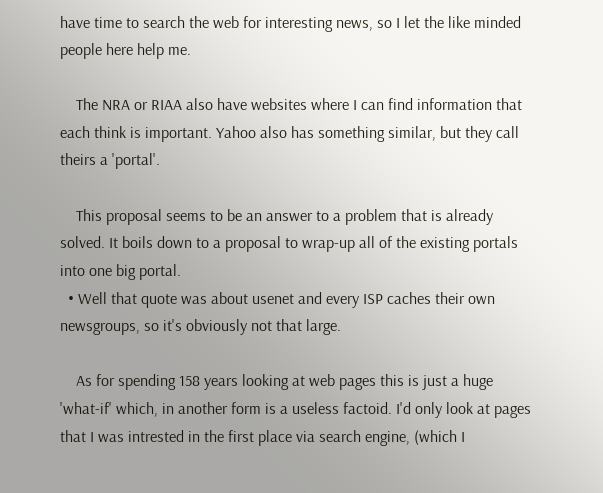have time to search the web for interesting news, so I let the like minded people here help me.

    The NRA or RIAA also have websites where I can find information that each think is important. Yahoo also has something similar, but they call theirs a 'portal'.

    This proposal seems to be an answer to a problem that is already solved. It boils down to a proposal to wrap-up all of the existing portals into one big portal.
  • Well that quote was about usenet and every ISP caches their own newsgroups, so it's obviously not that large.

    As for spending 158 years looking at web pages this is just a huge 'what-if' which, in another form is a useless factoid. I'd only look at pages that I was intrested in the first place via search engine, (which I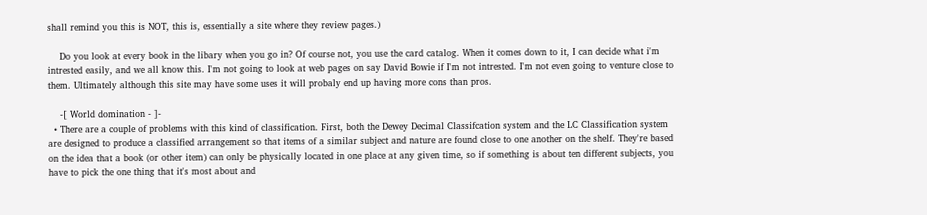shall remind you this is NOT, this is, essentially a site where they review pages.)

    Do you look at every book in the libary when you go in? Of course not, you use the card catalog. When it comes down to it, I can decide what i'm intrested easily, and we all know this. I'm not going to look at web pages on say David Bowie if I'm not intrested. I'm not even going to venture close to them. Ultimately although this site may have some uses it will probaly end up having more cons than pros.

    -[ World domination - ]-
  • There are a couple of problems with this kind of classification. First, both the Dewey Decimal Classifcation system and the LC Classification system are designed to produce a classified arrangement so that items of a similar subject and nature are found close to one another on the shelf. They're based on the idea that a book (or other item) can only be physically located in one place at any given time, so if something is about ten different subjects, you have to pick the one thing that it's most about and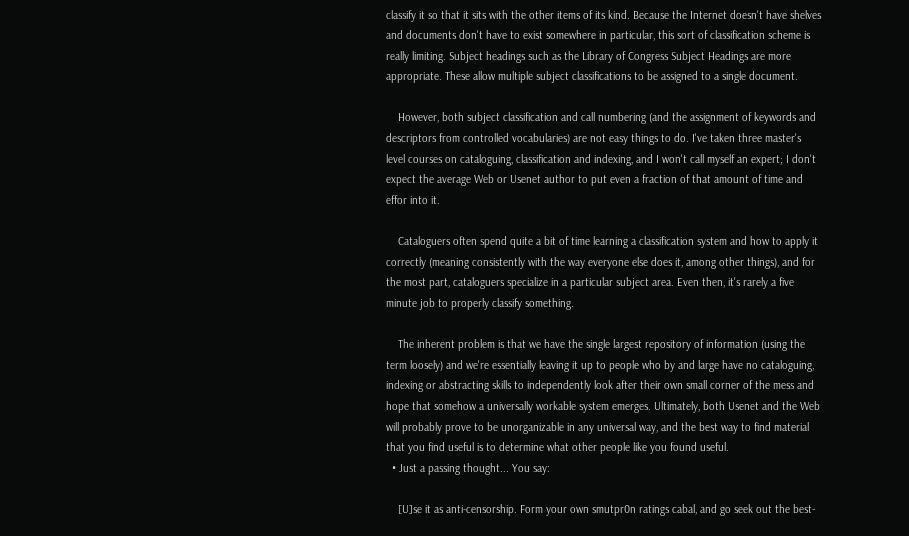classify it so that it sits with the other items of its kind. Because the Internet doesn't have shelves and documents don't have to exist somewhere in particular, this sort of classification scheme is really limiting. Subject headings such as the Library of Congress Subject Headings are more appropriate. These allow multiple subject classifications to be assigned to a single document.

    However, both subject classification and call numbering (and the assignment of keywords and descriptors from controlled vocabularies) are not easy things to do. I've taken three master's level courses on cataloguing, classification and indexing, and I won't call myself an expert; I don't expect the average Web or Usenet author to put even a fraction of that amount of time and effor into it.

    Cataloguers often spend quite a bit of time learning a classification system and how to apply it correctly (meaning consistently with the way everyone else does it, among other things), and for the most part, cataloguers specialize in a particular subject area. Even then, it's rarely a five minute job to properly classify something.

    The inherent problem is that we have the single largest repository of information (using the term loosely) and we're essentially leaving it up to people who by and large have no cataloguing, indexing or abstracting skills to independently look after their own small corner of the mess and hope that somehow a universally workable system emerges. Ultimately, both Usenet and the Web will probably prove to be unorganizable in any universal way, and the best way to find material that you find useful is to determine what other people like you found useful.
  • Just a passing thought... You say:

    [U]se it as anti-censorship. Form your own smutpr0n ratings cabal, and go seek out the best-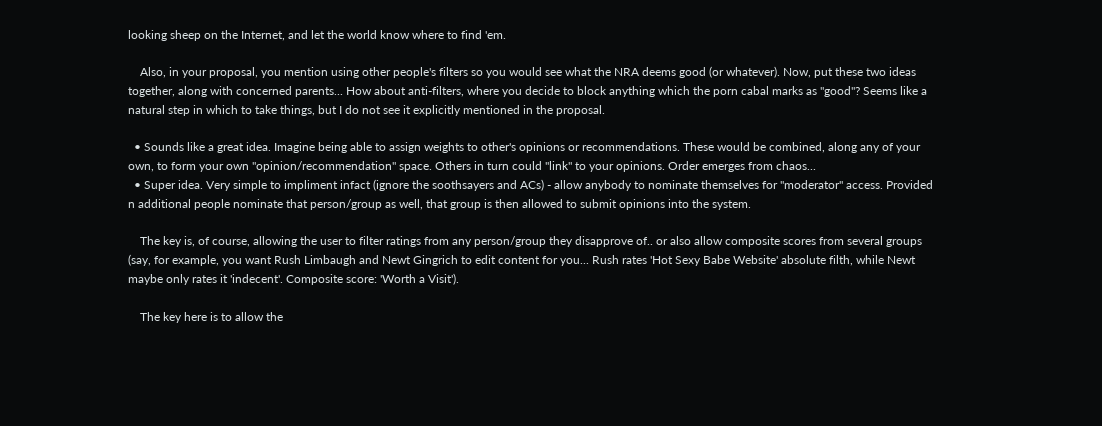looking sheep on the Internet, and let the world know where to find 'em.

    Also, in your proposal, you mention using other people's filters so you would see what the NRA deems good (or whatever). Now, put these two ideas together, along with concerned parents... How about anti-filters, where you decide to block anything which the porn cabal marks as "good"? Seems like a natural step in which to take things, but I do not see it explicitly mentioned in the proposal.

  • Sounds like a great idea. Imagine being able to assign weights to other's opinions or recommendations. These would be combined, along any of your own, to form your own "opinion/recommendation" space. Others in turn could "link" to your opinions. Order emerges from chaos...
  • Super idea. Very simple to impliment infact (ignore the soothsayers and ACs) - allow anybody to nominate themselves for "moderator" access. Provided n additional people nominate that person/group as well, that group is then allowed to submit opinions into the system.

    The key is, of course, allowing the user to filter ratings from any person/group they disapprove of.. or also allow composite scores from several groups (say, for example, you want Rush Limbaugh and Newt Gingrich to edit content for you... Rush rates 'Hot Sexy Babe Website' absolute filth, while Newt maybe only rates it 'indecent'. Composite score: 'Worth a Visit').

    The key here is to allow the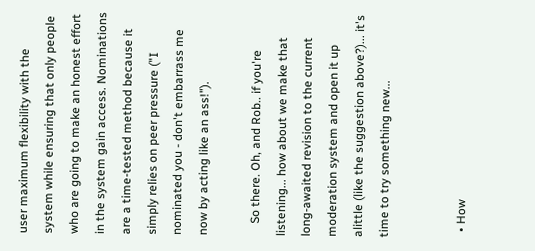user maximum flexibility with the system while ensuring that only people who are going to make an honest effort in the system gain access. Nominations are a time-tested method because it simply relies on peer pressure ("I nominated you - don't embarrass me now by acting like an ass!").

    So there. Oh, and Rob.. if you're listening... how about we make that long-awaited revision to the current moderation system and open it up alittle (like the suggestion above?)... it's time to try something new...


  • How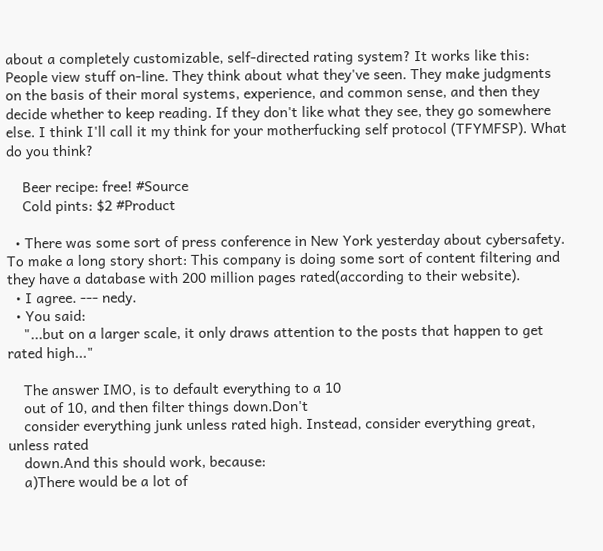about a completely customizable, self-directed rating system? It works like this: People view stuff on-line. They think about what they've seen. They make judgments on the basis of their moral systems, experience, and common sense, and then they decide whether to keep reading. If they don't like what they see, they go somewhere else. I think I'll call it my think for your motherfucking self protocol (TFYMFSP). What do you think?

    Beer recipe: free! #Source
    Cold pints: $2 #Product

  • There was some sort of press conference in New York yesterday about cybersafety. To make a long story short: This company is doing some sort of content filtering and they have a database with 200 million pages rated(according to their website).
  • I agree. --- nedy.
  • You said:
    "...but on a larger scale, it only draws attention to the posts that happen to get rated high..."

    The answer IMO, is to default everything to a 10
    out of 10, and then filter things down.Don't
    consider everything junk unless rated high. Instead, consider everything great, unless rated
    down.And this should work, because:
    a)There would be a lot of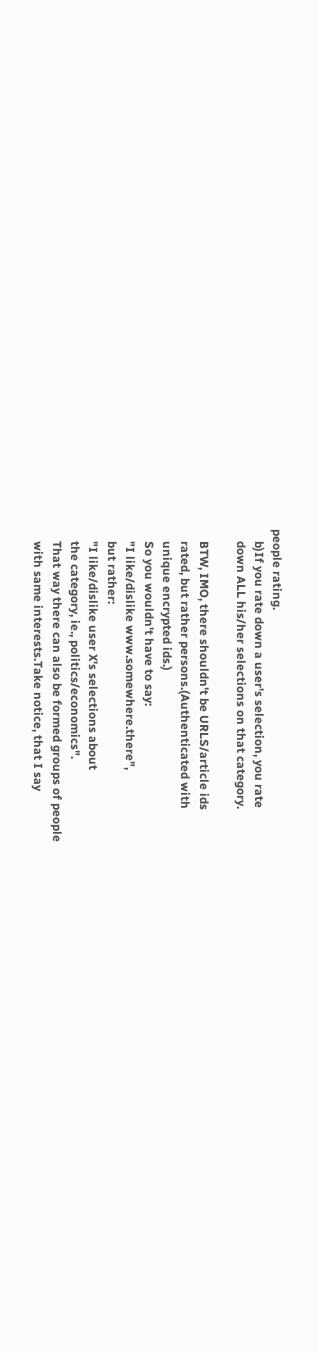people rating.
    b)If you rate down a user's selection, you rate
    down ALL his/her selections on that category.

    BTW, IMO, there shouldn't be URLS/article ids
    rated, but rather persons.(Authenticated with
    unique encrypted ids.)
    So you wouldn't have to say:
    "I like/dislike www.somewhere.there",
    but rather:
    "I like/dislike user X's selections about
    the category, ie., politics/economics".
    That way there can also be formed groups of people
    with same interests.Take notice, that I say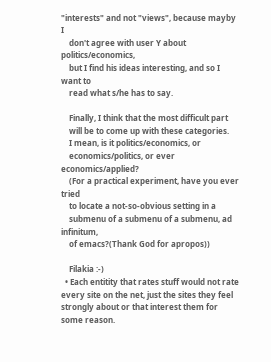"interests" and not "views", because mayby I
    don't agree with user Y about politics/economics,
    but I find his ideas interesting, and so I want to
    read what s/he has to say.

    Finally, I think that the most difficult part
    will be to come up with these categories.
    I mean, is it politics/economics, or
    economics/politics, or ever economics/applied?
    (For a practical experiment, have you ever tried
    to locate a not-so-obvious setting in a
    submenu of a submenu of a submenu, ad infinitum,
    of emacs?(Thank God for apropos))

    Filakia :-)
  • Each entitity that rates stuff would not rate every site on the net, just the sites they feel strongly about or that interest them for some reason.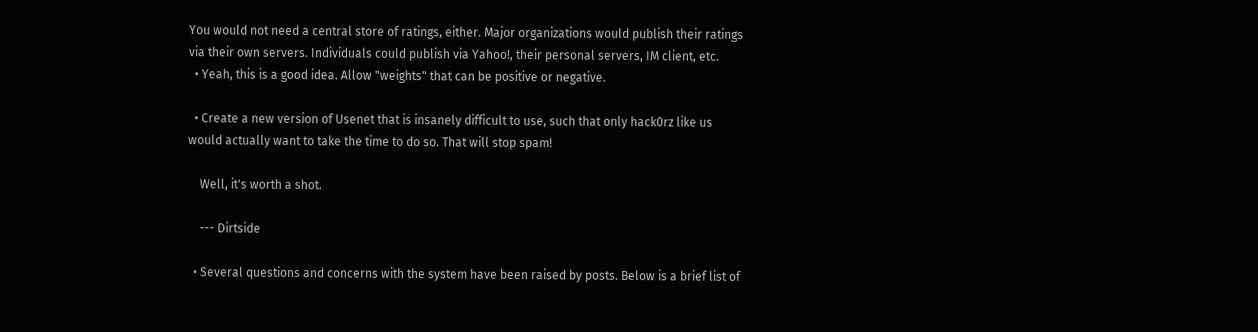You would not need a central store of ratings, either. Major organizations would publish their ratings via their own servers. Individuals could publish via Yahoo!, their personal servers, IM client, etc.
  • Yeah, this is a good idea. Allow "weights" that can be positive or negative.

  • Create a new version of Usenet that is insanely difficult to use, such that only hack0rz like us would actually want to take the time to do so. That will stop spam!

    Well, it's worth a shot.

    --- Dirtside

  • Several questions and concerns with the system have been raised by posts. Below is a brief list of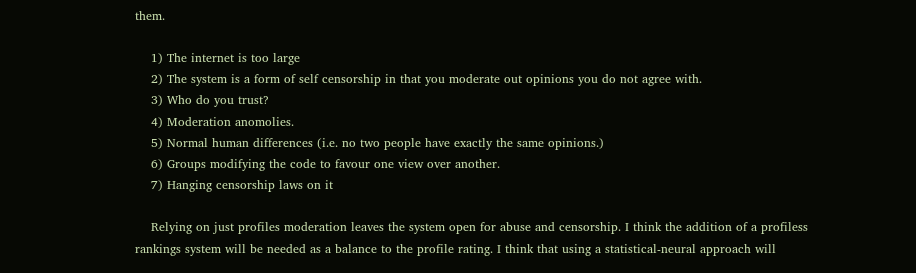them.

    1) The internet is too large
    2) The system is a form of self censorship in that you moderate out opinions you do not agree with.
    3) Who do you trust?
    4) Moderation anomolies.
    5) Normal human differences (i.e. no two people have exactly the same opinions.)
    6) Groups modifying the code to favour one view over another.
    7) Hanging censorship laws on it

    Relying on just profiles moderation leaves the system open for abuse and censorship. I think the addition of a profiless rankings system will be needed as a balance to the profile rating. I think that using a statistical-neural approach will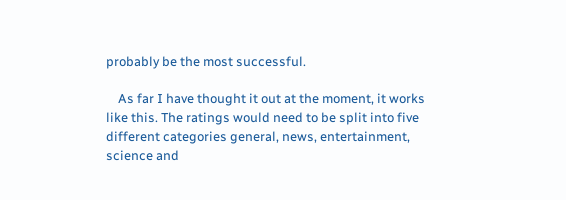probably be the most successful.

    As far I have thought it out at the moment, it works like this. The ratings would need to be split into five different categories general, news, entertainment, science and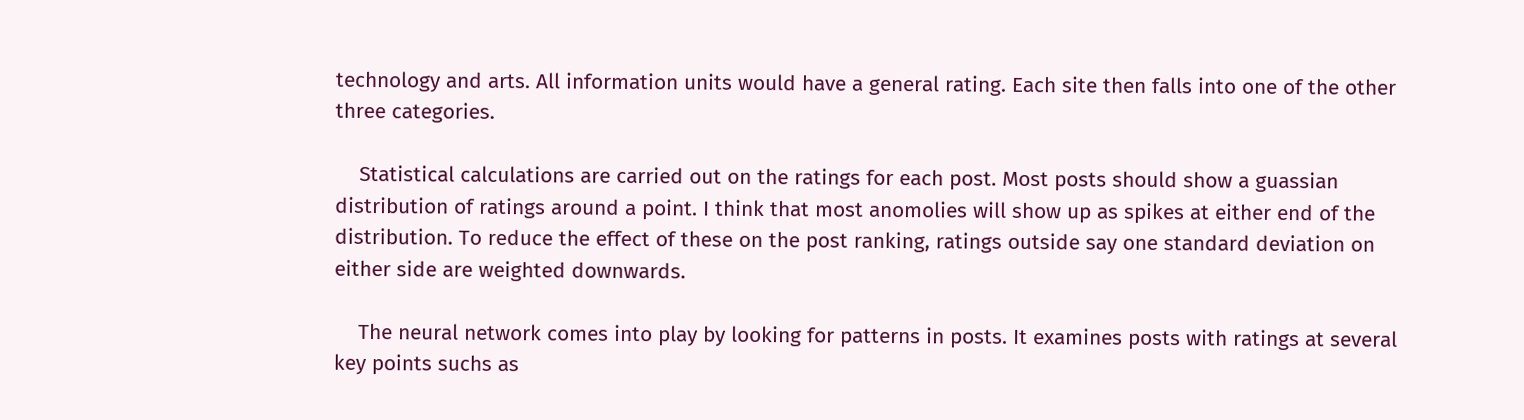technology and arts. All information units would have a general rating. Each site then falls into one of the other three categories.

    Statistical calculations are carried out on the ratings for each post. Most posts should show a guassian distribution of ratings around a point. I think that most anomolies will show up as spikes at either end of the distribution. To reduce the effect of these on the post ranking, ratings outside say one standard deviation on either side are weighted downwards.

    The neural network comes into play by looking for patterns in posts. It examines posts with ratings at several key points suchs as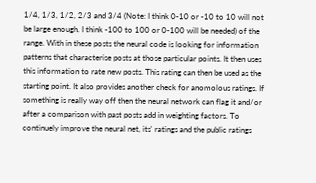1/4, 1/3, 1/2, 2/3 and 3/4 (Note: I think 0-10 or -10 to 10 will not be large enough. I think -100 to 100 or 0-100 will be needed) of the range. With in these posts the neural code is looking for information patterns that characterise posts at those particular points. It then uses this information to rate new posts. This rating can then be used as the starting point. It also provides another check for anomolous ratings. If something is really way off then the neural network can flag it and/or after a comparison with past posts add in weighting factors. To continuely improve the neural net, its' ratings and the public ratings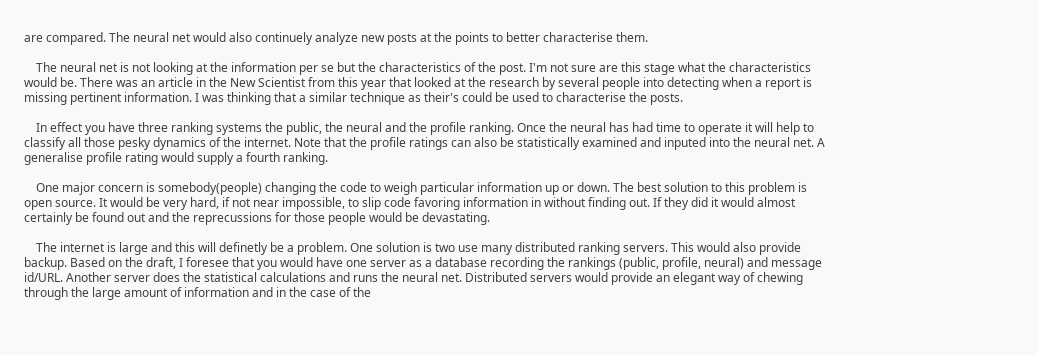are compared. The neural net would also continuely analyze new posts at the points to better characterise them.

    The neural net is not looking at the information per se but the characteristics of the post. I'm not sure are this stage what the characteristics would be. There was an article in the New Scientist from this year that looked at the research by several people into detecting when a report is missing pertinent information. I was thinking that a similar technique as their's could be used to characterise the posts.

    In effect you have three ranking systems the public, the neural and the profile ranking. Once the neural has had time to operate it will help to classify all those pesky dynamics of the internet. Note that the profile ratings can also be statistically examined and inputed into the neural net. A generalise profile rating would supply a fourth ranking.

    One major concern is somebody(people) changing the code to weigh particular information up or down. The best solution to this problem is open source. It would be very hard, if not near impossible, to slip code favoring information in without finding out. If they did it would almost certainly be found out and the reprecussions for those people would be devastating.

    The internet is large and this will definetly be a problem. One solution is two use many distributed ranking servers. This would also provide backup. Based on the draft, I foresee that you would have one server as a database recording the rankings (public, profile, neural) and message id/URL. Another server does the statistical calculations and runs the neural net. Distributed servers would provide an elegant way of chewing through the large amount of information and in the case of the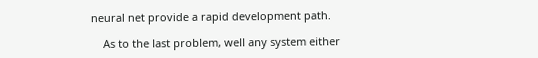neural net provide a rapid development path.

    As to the last problem, well any system either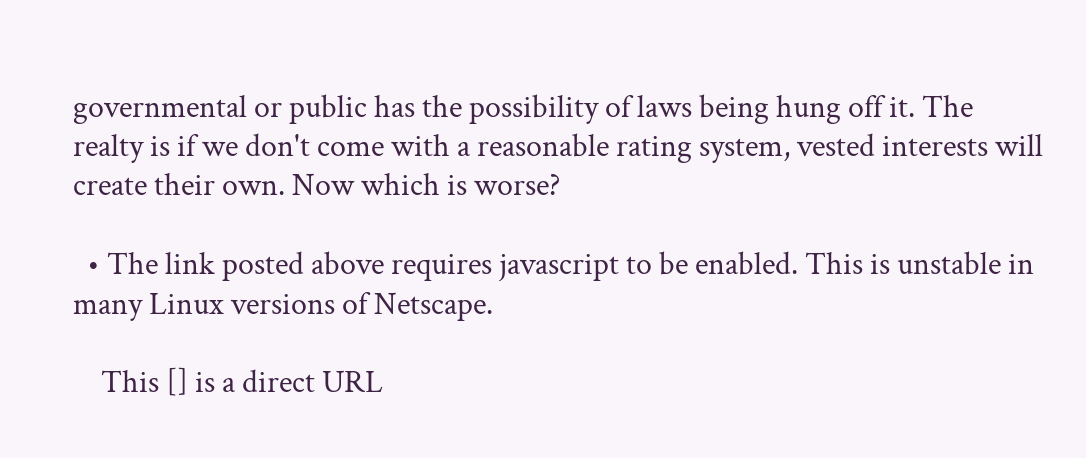governmental or public has the possibility of laws being hung off it. The realty is if we don't come with a reasonable rating system, vested interests will create their own. Now which is worse?

  • The link posted above requires javascript to be enabled. This is unstable in many Linux versions of Netscape.

    This [] is a direct URL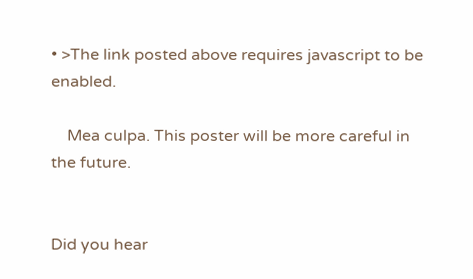• >The link posted above requires javascript to be enabled.

    Mea culpa. This poster will be more careful in the future.


Did you hear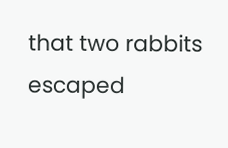that two rabbits escaped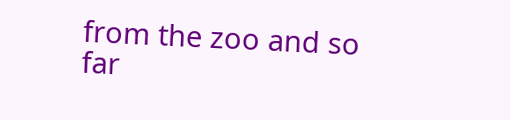from the zoo and so far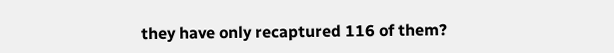they have only recaptured 116 of them?